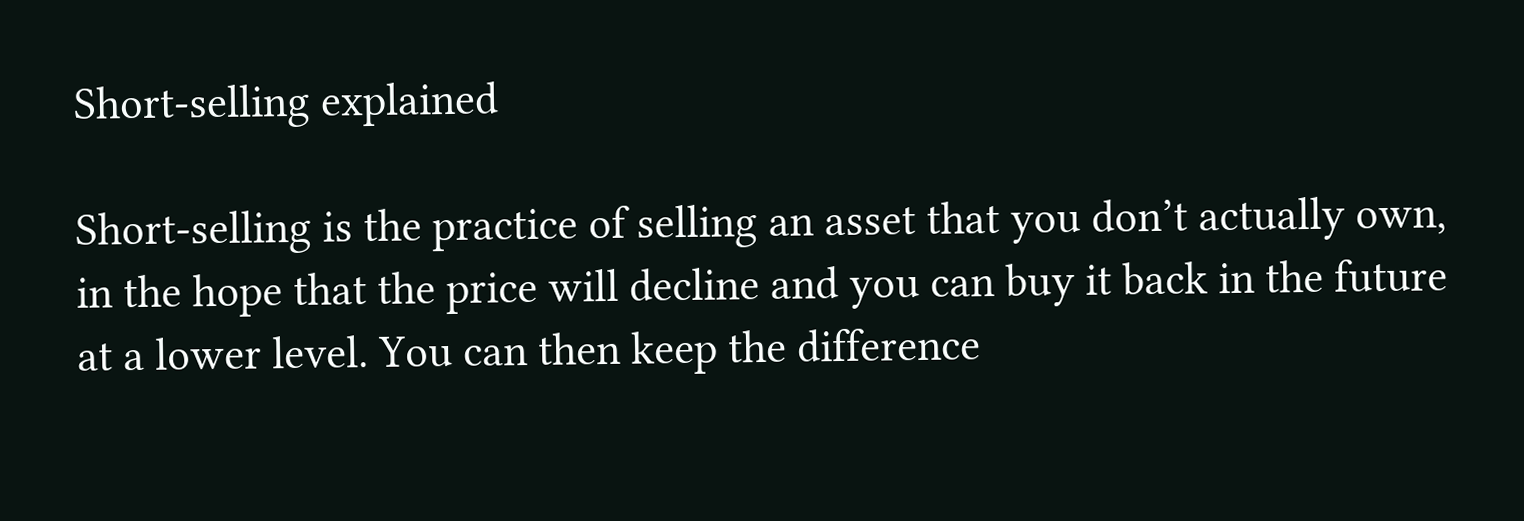Short-selling explained

Short-selling is the practice of selling an asset that you don’t actually own, in the hope that the price will decline and you can buy it back in the future at a lower level. You can then keep the difference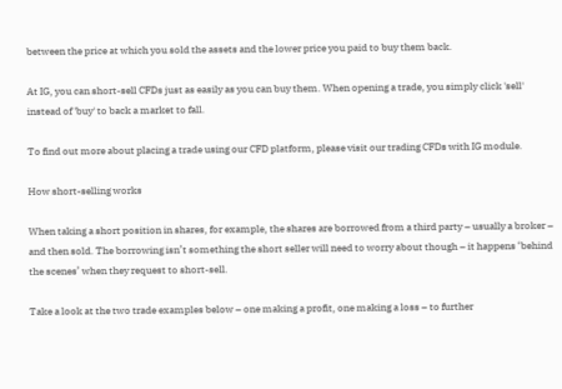between the price at which you sold the assets and the lower price you paid to buy them back.

At IG, you can short-sell CFDs just as easily as you can buy them. When opening a trade, you simply click 'sell' instead of 'buy' to back a market to fall.

To find out more about placing a trade using our CFD platform, please visit our trading CFDs with IG module.

How short-selling works

When taking a short position in shares, for example, the shares are borrowed from a third party – usually a broker – and then sold. The borrowing isn’t something the short seller will need to worry about though – it happens ‘behind the scenes’ when they request to short-sell.

Take a look at the two trade examples below – one making a profit, one making a loss – to further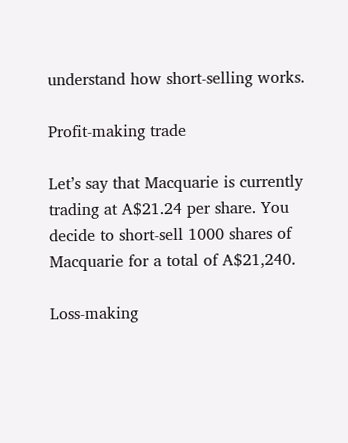understand how short-selling works.

Profit-making trade

Let’s say that Macquarie is currently trading at A$21.24 per share. You decide to short-sell 1000 shares of Macquarie for a total of A$21,240.

Loss-making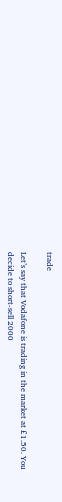trade

Let’s say that Vodafone is trading in the market at £1.50. You decide to short-sell 2000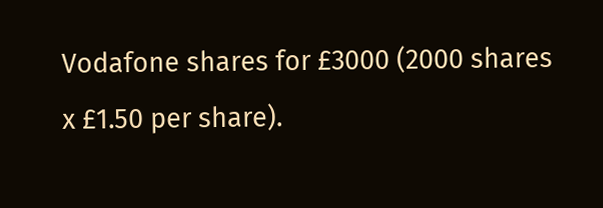Vodafone shares for £3000 (2000 shares x £1.50 per share).